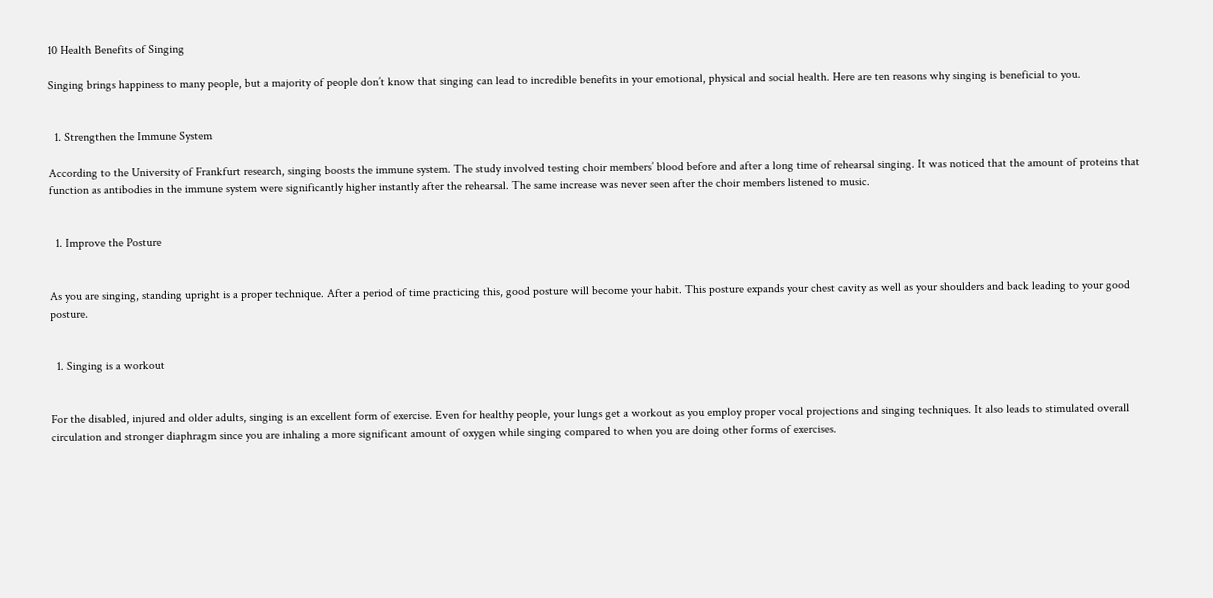10 Health Benefits of Singing

Singing brings happiness to many people, but a majority of people don’t know that singing can lead to incredible benefits in your emotional, physical and social health. Here are ten reasons why singing is beneficial to you.


  1. Strengthen the Immune System

According to the University of Frankfurt research, singing boosts the immune system. The study involved testing choir members’ blood before and after a long time of rehearsal singing. It was noticed that the amount of proteins that function as antibodies in the immune system were significantly higher instantly after the rehearsal. The same increase was never seen after the choir members listened to music.


  1. Improve the Posture


As you are singing, standing upright is a proper technique. After a period of time practicing this, good posture will become your habit. This posture expands your chest cavity as well as your shoulders and back leading to your good posture.


  1. Singing is a workout


For the disabled, injured and older adults, singing is an excellent form of exercise. Even for healthy people, your lungs get a workout as you employ proper vocal projections and singing techniques. It also leads to stimulated overall circulation and stronger diaphragm since you are inhaling a more significant amount of oxygen while singing compared to when you are doing other forms of exercises.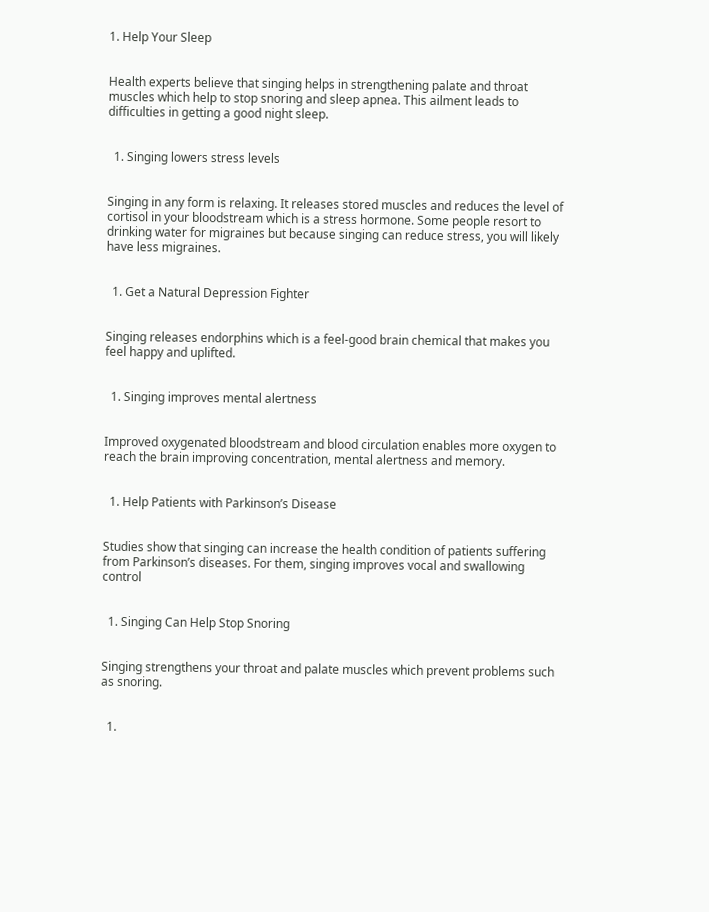1. Help Your Sleep


Health experts believe that singing helps in strengthening palate and throat muscles which help to stop snoring and sleep apnea. This ailment leads to difficulties in getting a good night sleep.


  1. Singing lowers stress levels


Singing in any form is relaxing. It releases stored muscles and reduces the level of cortisol in your bloodstream which is a stress hormone. Some people resort to drinking water for migraines but because singing can reduce stress, you will likely have less migraines.


  1. Get a Natural Depression Fighter


Singing releases endorphins which is a feel-good brain chemical that makes you feel happy and uplifted.


  1. Singing improves mental alertness


Improved oxygenated bloodstream and blood circulation enables more oxygen to reach the brain improving concentration, mental alertness and memory.


  1. Help Patients with Parkinson’s Disease


Studies show that singing can increase the health condition of patients suffering from Parkinson’s diseases. For them, singing improves vocal and swallowing control


  1. Singing Can Help Stop Snoring


Singing strengthens your throat and palate muscles which prevent problems such as snoring.


  1.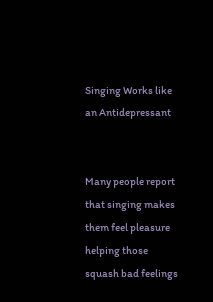Singing Works like an Antidepressant


Many people report that singing makes them feel pleasure helping those squash bad feelings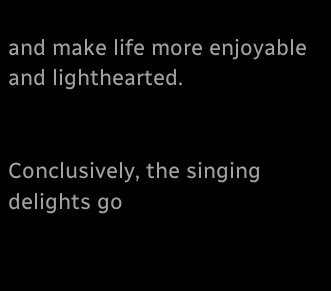and make life more enjoyable and lighthearted.


Conclusively, the singing delights go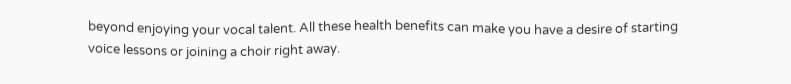beyond enjoying your vocal talent. All these health benefits can make you have a desire of starting voice lessons or joining a choir right away.